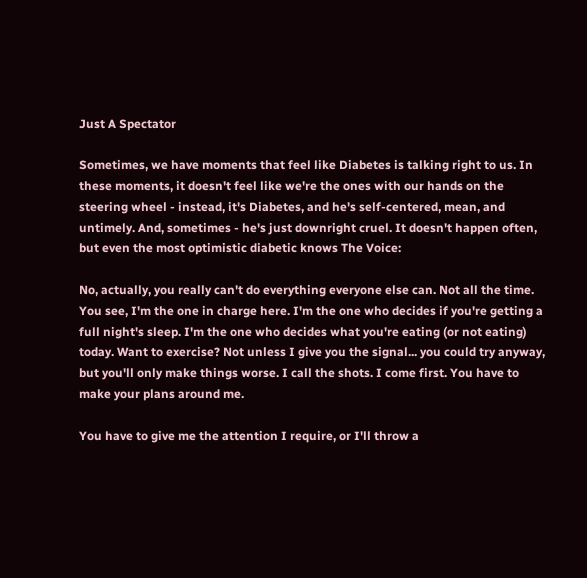Just A Spectator

Sometimes, we have moments that feel like Diabetes is talking right to us. In these moments, it doesn't feel like we're the ones with our hands on the steering wheel - instead, it's Diabetes, and he's self-centered, mean, and untimely. And, sometimes - he's just downright cruel. It doesn't happen often, but even the most optimistic diabetic knows The Voice:

No, actually, you really can't do everything everyone else can. Not all the time. You see, I'm the one in charge here. I'm the one who decides if you're getting a full night's sleep. I'm the one who decides what you're eating (or not eating) today. Want to exercise? Not unless I give you the signal... you could try anyway, but you'll only make things worse. I call the shots. I come first. You have to make your plans around me.

You have to give me the attention I require, or I'll throw a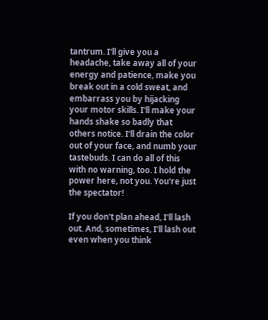tantrum. I'll give you a headache, take away all of your energy and patience, make you break out in a cold sweat, and embarrass you by hijacking your motor skills. I'll make your hands shake so badly that others notice. I'll drain the color out of your face, and numb your tastebuds. I can do all of this with no warning, too. I hold the power here, not you. You're just the spectator!

If you don't plan ahead, I'll lash out. And, sometimes, I'll lash out even when you think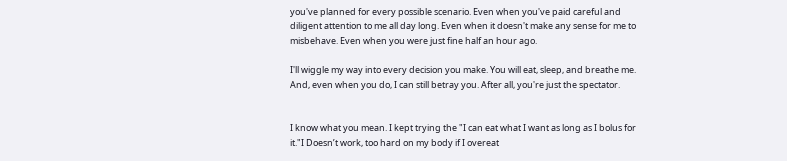you've planned for every possible scenario. Even when you've paid careful and diligent attention to me all day long. Even when it doesn't make any sense for me to misbehave. Even when you were just fine half an hour ago.

I'll wiggle my way into every decision you make. You will eat, sleep, and breathe me. And, even when you do, I can still betray you. After all, you're just the spectator.


I know what you mean. I kept trying the "I can eat what I want as long as I bolus for it."I Doesn’t work, too hard on my body if I overeat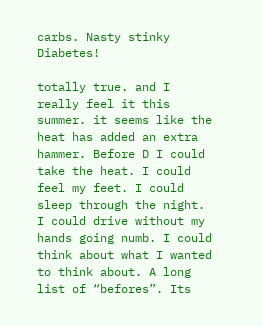carbs. Nasty stinky Diabetes!

totally true. and I really feel it this summer. it seems like the heat has added an extra hammer. Before D I could take the heat. I could feel my feet. I could sleep through the night. I could drive without my hands going numb. I could think about what I wanted to think about. A long list of “befores”. Its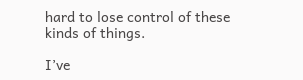hard to lose control of these kinds of things.

I’ve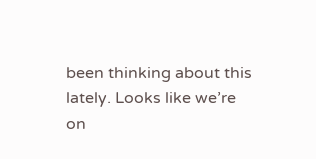been thinking about this lately. Looks like we’re on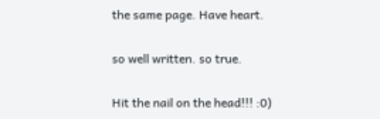the same page. Have heart.

so well written. so true.

Hit the nail on the head!!! :0)